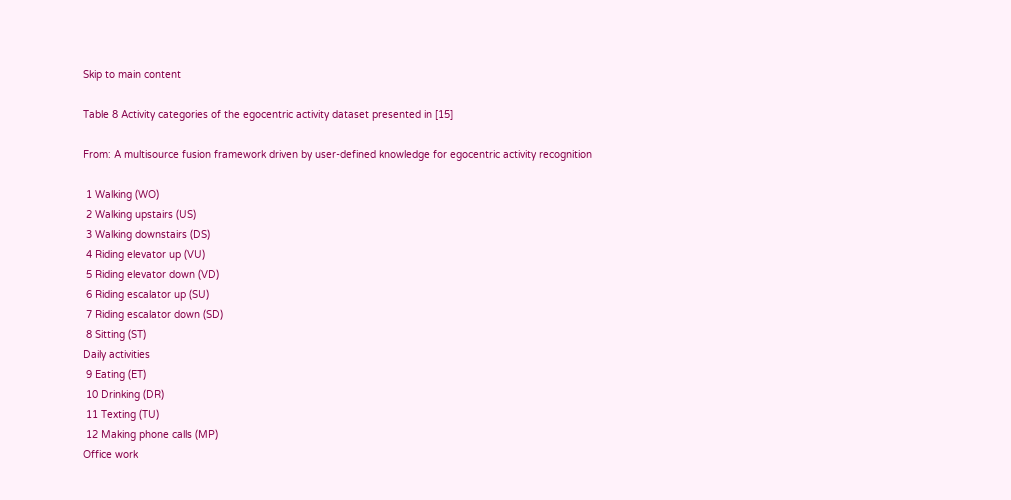Skip to main content

Table 8 Activity categories of the egocentric activity dataset presented in [15]

From: A multisource fusion framework driven by user-defined knowledge for egocentric activity recognition

 1 Walking (WO)
 2 Walking upstairs (US)
 3 Walking downstairs (DS)
 4 Riding elevator up (VU)
 5 Riding elevator down (VD)
 6 Riding escalator up (SU)
 7 Riding escalator down (SD)
 8 Sitting (ST)
Daily activities
 9 Eating (ET)
 10 Drinking (DR)
 11 Texting (TU)
 12 Making phone calls (MP)
Office work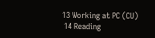13 Working at PC (CU)
 14 Reading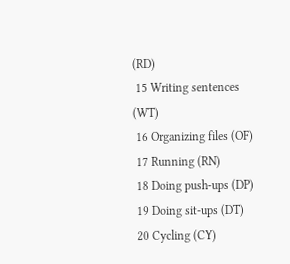(RD)
 15 Writing sentences (WT)
 16 Organizing files (OF)
 17 Running (RN)
 18 Doing push-ups (DP)
 19 Doing sit-ups (DT)
 20 Cycling (CY)